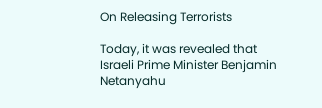On Releasing Terrorists

Today, it was revealed that Israeli Prime Minister Benjamin Netanyahu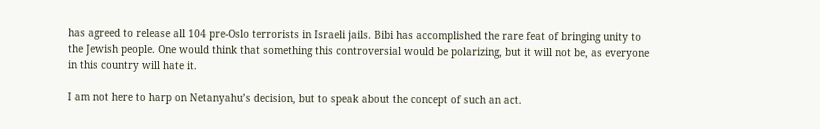has agreed to release all 104 pre-Oslo terrorists in Israeli jails. Bibi has accomplished the rare feat of bringing unity to the Jewish people. One would think that something this controversial would be polarizing, but it will not be, as everyone in this country will hate it.

I am not here to harp on Netanyahu’s decision, but to speak about the concept of such an act.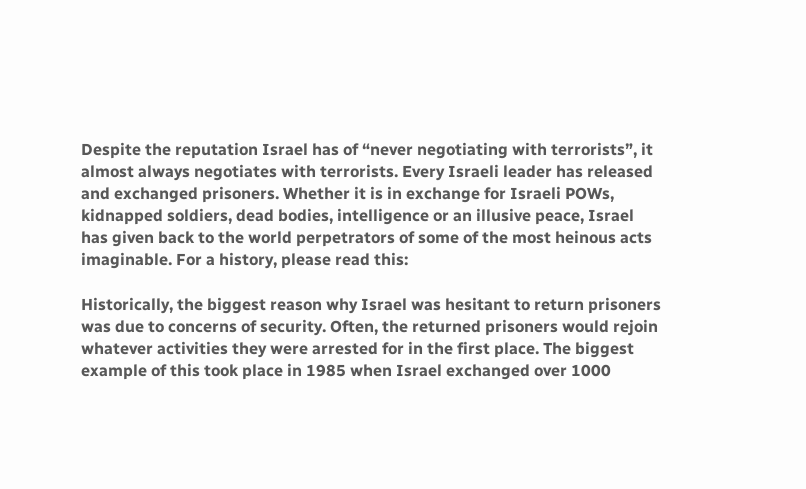Despite the reputation Israel has of “never negotiating with terrorists”, it almost always negotiates with terrorists. Every Israeli leader has released and exchanged prisoners. Whether it is in exchange for Israeli POWs, kidnapped soldiers, dead bodies, intelligence or an illusive peace, Israel has given back to the world perpetrators of some of the most heinous acts imaginable. For a history, please read this:

Historically, the biggest reason why Israel was hesitant to return prisoners was due to concerns of security. Often, the returned prisoners would rejoin whatever activities they were arrested for in the first place. The biggest example of this took place in 1985 when Israel exchanged over 1000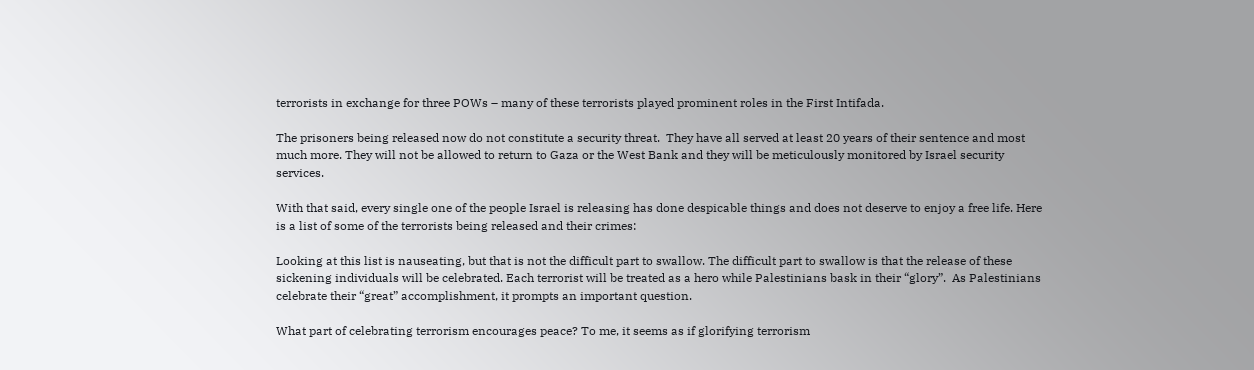terrorists in exchange for three POWs – many of these terrorists played prominent roles in the First Intifada.

The prisoners being released now do not constitute a security threat.  They have all served at least 20 years of their sentence and most much more. They will not be allowed to return to Gaza or the West Bank and they will be meticulously monitored by Israel security services.

With that said, every single one of the people Israel is releasing has done despicable things and does not deserve to enjoy a free life. Here is a list of some of the terrorists being released and their crimes:

Looking at this list is nauseating, but that is not the difficult part to swallow. The difficult part to swallow is that the release of these sickening individuals will be celebrated. Each terrorist will be treated as a hero while Palestinians bask in their “glory”.  As Palestinians celebrate their “great” accomplishment, it prompts an important question.

What part of celebrating terrorism encourages peace? To me, it seems as if glorifying terrorism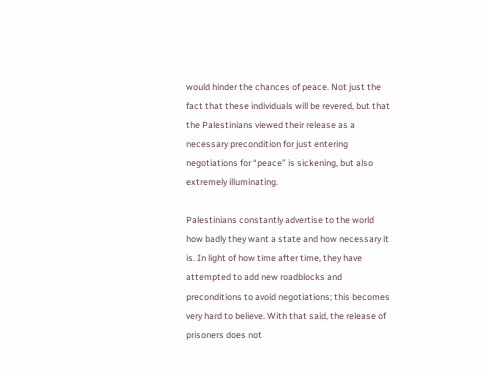would hinder the chances of peace. Not just the fact that these individuals will be revered, but that the Palestinians viewed their release as a necessary precondition for just entering negotiations for “peace” is sickening, but also extremely illuminating.

Palestinians constantly advertise to the world how badly they want a state and how necessary it is. In light of how time after time, they have attempted to add new roadblocks and preconditions to avoid negotiations; this becomes very hard to believe. With that said, the release of prisoners does not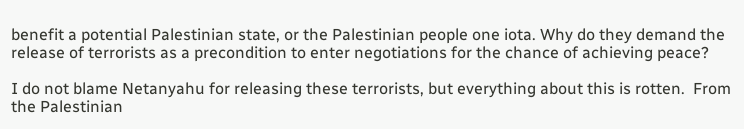benefit a potential Palestinian state, or the Palestinian people one iota. Why do they demand the release of terrorists as a precondition to enter negotiations for the chance of achieving peace?

I do not blame Netanyahu for releasing these terrorists, but everything about this is rotten.  From the Palestinian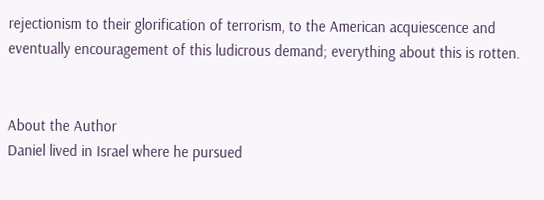rejectionism to their glorification of terrorism, to the American acquiescence and eventually encouragement of this ludicrous demand; everything about this is rotten.


About the Author
Daniel lived in Israel where he pursued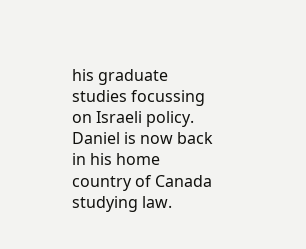his graduate studies focussing on Israeli policy. Daniel is now back in his home country of Canada studying law.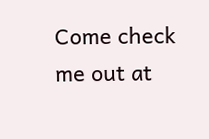Come check me out at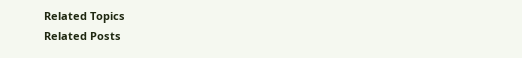Related Topics
Related Posts